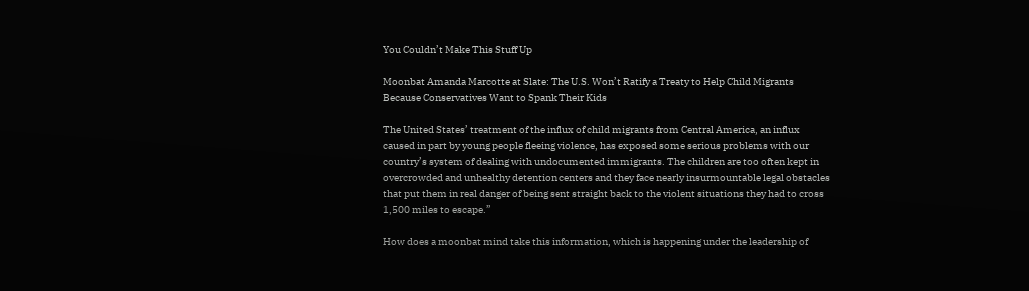You Couldn’t Make This Stuff Up

Moonbat Amanda Marcotte at Slate: The U.S. Won’t Ratify a Treaty to Help Child Migrants Because Conservatives Want to Spank Their Kids

The United States’ treatment of the influx of child migrants from Central America, an influx caused in part by young people fleeing violence, has exposed some serious problems with our country’s system of dealing with undocumented immigrants. The children are too often kept in overcrowded and unhealthy detention centers and they face nearly insurmountable legal obstacles that put them in real danger of being sent straight back to the violent situations they had to cross 1,500 miles to escape.”

How does a moonbat mind take this information, which is happening under the leadership of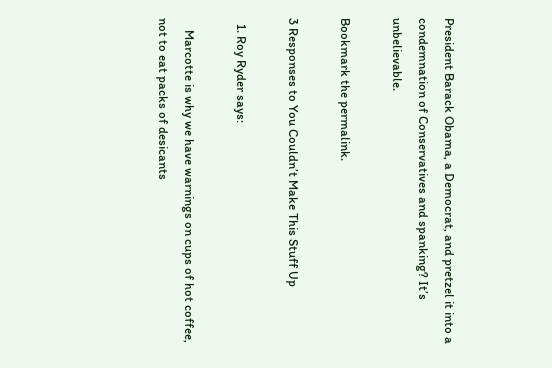President Barack Obama, a Democrat, and pretzel it into a condemnation of Conservatives and spanking? It’s unbelievable.

Bookmark the permalink.

3 Responses to You Couldn’t Make This Stuff Up

  1. Roy Ryder says:

    Marcotte is why we have warnings on cups of hot coffee, not to eat packs of desicants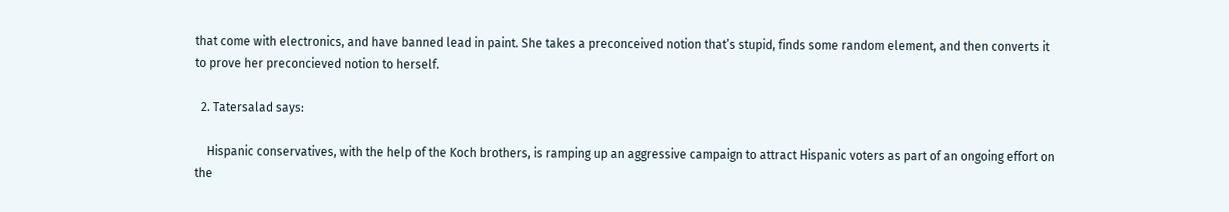that come with electronics, and have banned lead in paint. She takes a preconceived notion that’s stupid, finds some random element, and then converts it to prove her preconcieved notion to herself.

  2. Tatersalad says:

    Hispanic conservatives, with the help of the Koch brothers, is ramping up an aggressive campaign to attract Hispanic voters as part of an ongoing effort on the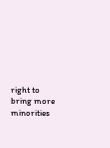right to bring more minorities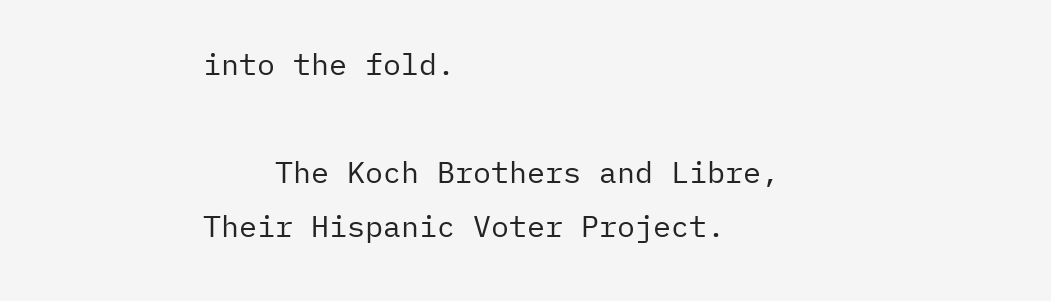into the fold.

    The Koch Brothers and Libre, Their Hispanic Voter Project.